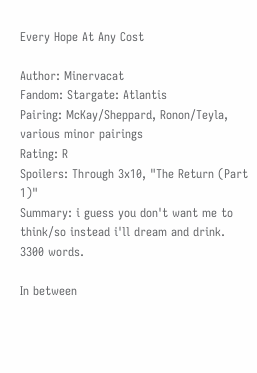Every Hope At Any Cost

Author: Minervacat
Fandom: Stargate: Atlantis
Pairing: McKay/Sheppard, Ronon/Teyla, various minor pairings
Rating: R
Spoilers: Through 3x10, "The Return (Part 1)"
Summary: i guess you don't want me to think/so instead i'll dream and drink. 3300 words.

In between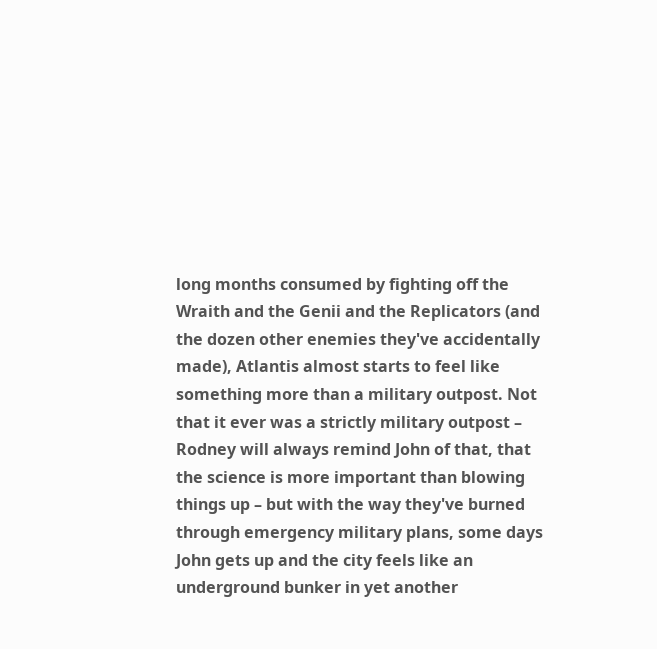long months consumed by fighting off the Wraith and the Genii and the Replicators (and the dozen other enemies they've accidentally made), Atlantis almost starts to feel like something more than a military outpost. Not that it ever was a strictly military outpost – Rodney will always remind John of that, that the science is more important than blowing things up – but with the way they've burned through emergency military plans, some days John gets up and the city feels like an underground bunker in yet another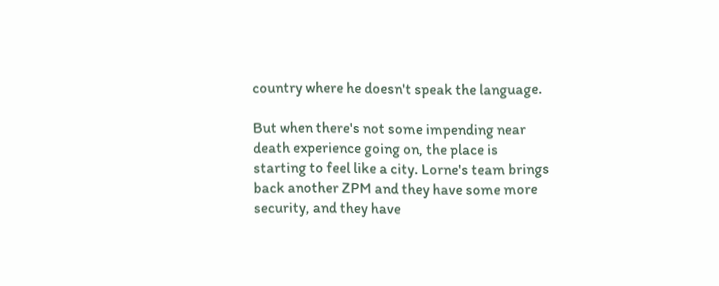country where he doesn't speak the language.

But when there's not some impending near death experience going on, the place is starting to feel like a city. Lorne's team brings back another ZPM and they have some more security, and they have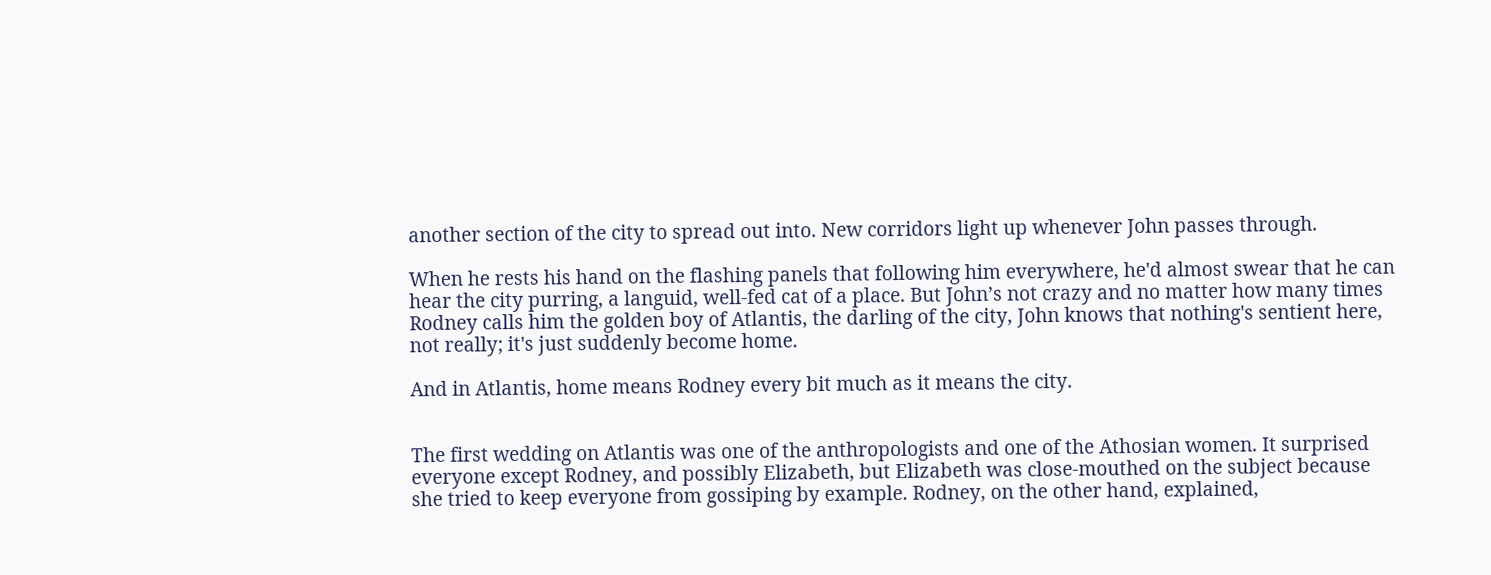another section of the city to spread out into. New corridors light up whenever John passes through.

When he rests his hand on the flashing panels that following him everywhere, he'd almost swear that he can hear the city purring, a languid, well-fed cat of a place. But John’s not crazy and no matter how many times Rodney calls him the golden boy of Atlantis, the darling of the city, John knows that nothing's sentient here, not really; it's just suddenly become home.

And in Atlantis, home means Rodney every bit much as it means the city.


The first wedding on Atlantis was one of the anthropologists and one of the Athosian women. It surprised everyone except Rodney, and possibly Elizabeth, but Elizabeth was close-mouthed on the subject because she tried to keep everyone from gossiping by example. Rodney, on the other hand, explained,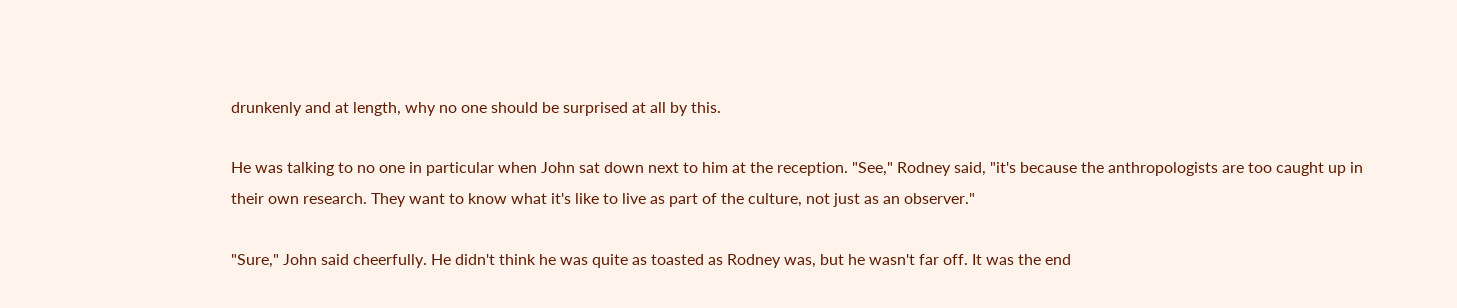drunkenly and at length, why no one should be surprised at all by this.

He was talking to no one in particular when John sat down next to him at the reception. "See," Rodney said, "it's because the anthropologists are too caught up in their own research. They want to know what it's like to live as part of the culture, not just as an observer."

"Sure," John said cheerfully. He didn't think he was quite as toasted as Rodney was, but he wasn't far off. It was the end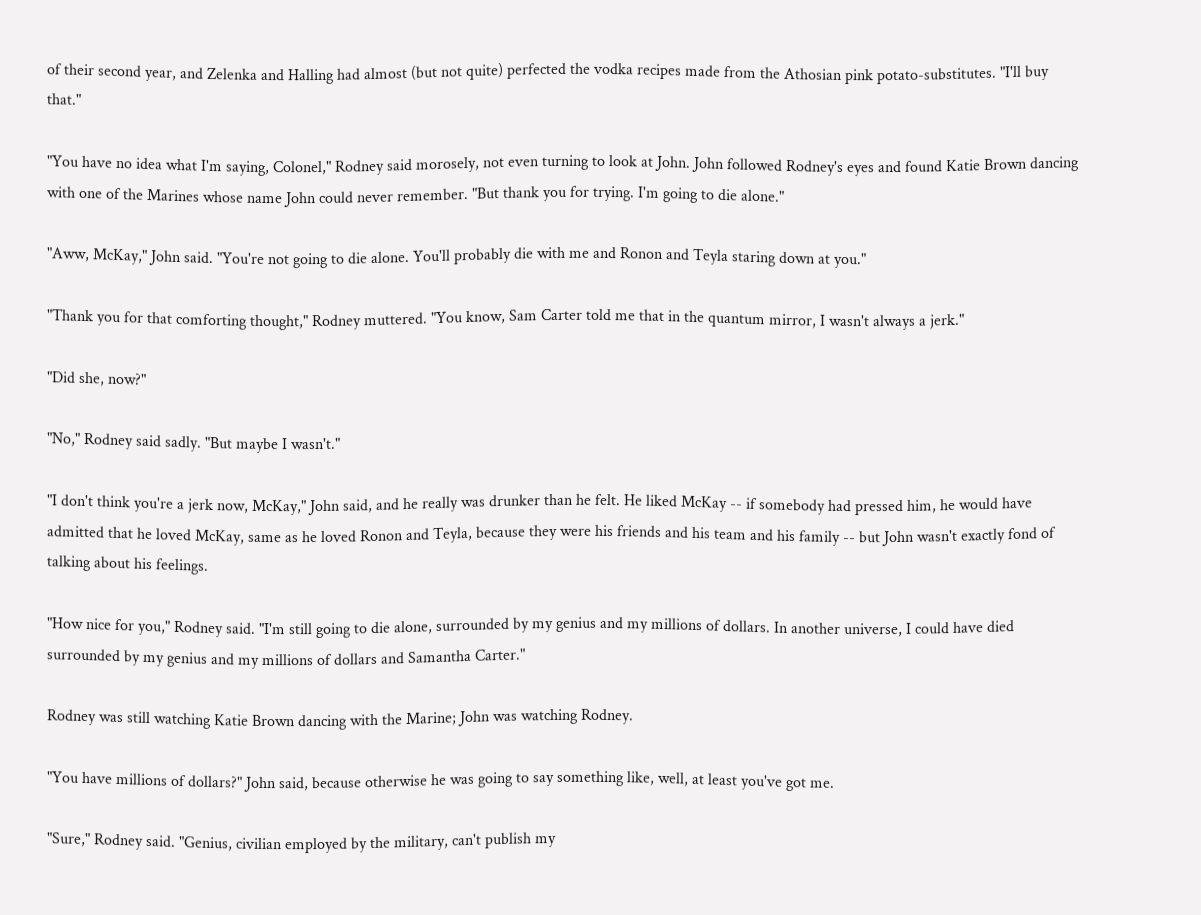of their second year, and Zelenka and Halling had almost (but not quite) perfected the vodka recipes made from the Athosian pink potato-substitutes. "I'll buy that."

"You have no idea what I'm saying, Colonel," Rodney said morosely, not even turning to look at John. John followed Rodney's eyes and found Katie Brown dancing with one of the Marines whose name John could never remember. "But thank you for trying. I'm going to die alone."

"Aww, McKay," John said. "You're not going to die alone. You'll probably die with me and Ronon and Teyla staring down at you."

"Thank you for that comforting thought," Rodney muttered. "You know, Sam Carter told me that in the quantum mirror, I wasn't always a jerk."

"Did she, now?"

"No," Rodney said sadly. "But maybe I wasn't."

"I don't think you're a jerk now, McKay," John said, and he really was drunker than he felt. He liked McKay -- if somebody had pressed him, he would have admitted that he loved McKay, same as he loved Ronon and Teyla, because they were his friends and his team and his family -- but John wasn't exactly fond of talking about his feelings.

"How nice for you," Rodney said. "I'm still going to die alone, surrounded by my genius and my millions of dollars. In another universe, I could have died surrounded by my genius and my millions of dollars and Samantha Carter."

Rodney was still watching Katie Brown dancing with the Marine; John was watching Rodney.

"You have millions of dollars?" John said, because otherwise he was going to say something like, well, at least you've got me.

"Sure," Rodney said. "Genius, civilian employed by the military, can't publish my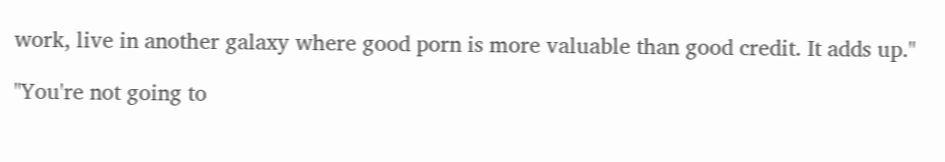work, live in another galaxy where good porn is more valuable than good credit. It adds up."

"You're not going to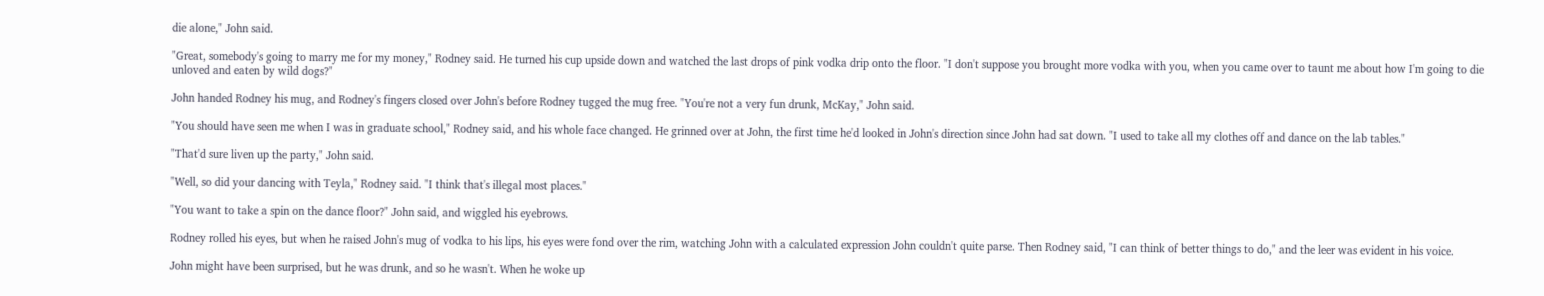die alone," John said.

"Great, somebody's going to marry me for my money," Rodney said. He turned his cup upside down and watched the last drops of pink vodka drip onto the floor. "I don't suppose you brought more vodka with you, when you came over to taunt me about how I'm going to die unloved and eaten by wild dogs?"

John handed Rodney his mug, and Rodney's fingers closed over John's before Rodney tugged the mug free. "You're not a very fun drunk, McKay," John said.

"You should have seen me when I was in graduate school," Rodney said, and his whole face changed. He grinned over at John, the first time he'd looked in John's direction since John had sat down. "I used to take all my clothes off and dance on the lab tables."

"That'd sure liven up the party," John said.

"Well, so did your dancing with Teyla," Rodney said. "I think that's illegal most places."

"You want to take a spin on the dance floor?" John said, and wiggled his eyebrows.

Rodney rolled his eyes, but when he raised John's mug of vodka to his lips, his eyes were fond over the rim, watching John with a calculated expression John couldn't quite parse. Then Rodney said, "I can think of better things to do," and the leer was evident in his voice.

John might have been surprised, but he was drunk, and so he wasn't. When he woke up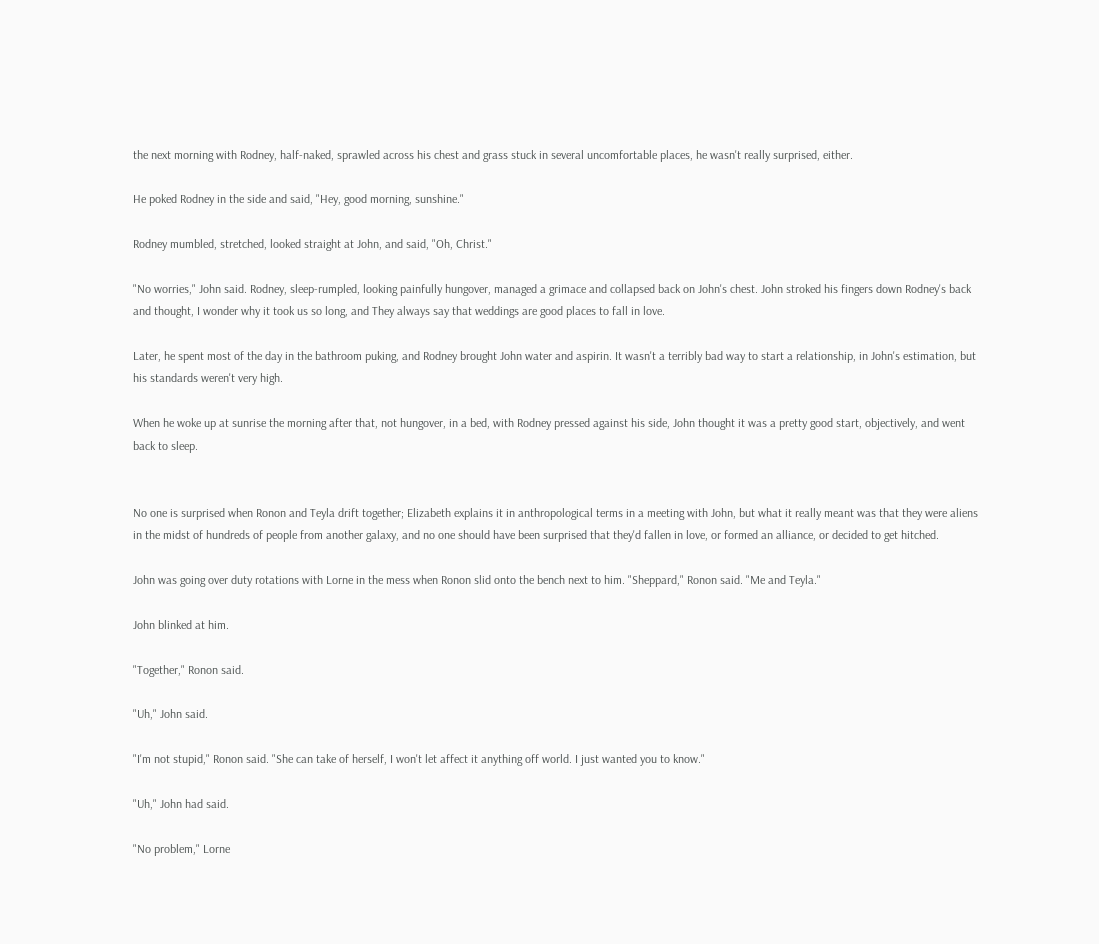the next morning with Rodney, half-naked, sprawled across his chest and grass stuck in several uncomfortable places, he wasn't really surprised, either.

He poked Rodney in the side and said, "Hey, good morning, sunshine."

Rodney mumbled, stretched, looked straight at John, and said, "Oh, Christ."

"No worries," John said. Rodney, sleep-rumpled, looking painfully hungover, managed a grimace and collapsed back on John's chest. John stroked his fingers down Rodney's back and thought, I wonder why it took us so long, and They always say that weddings are good places to fall in love.

Later, he spent most of the day in the bathroom puking, and Rodney brought John water and aspirin. It wasn't a terribly bad way to start a relationship, in John's estimation, but his standards weren't very high.

When he woke up at sunrise the morning after that, not hungover, in a bed, with Rodney pressed against his side, John thought it was a pretty good start, objectively, and went back to sleep.


No one is surprised when Ronon and Teyla drift together; Elizabeth explains it in anthropological terms in a meeting with John, but what it really meant was that they were aliens in the midst of hundreds of people from another galaxy, and no one should have been surprised that they'd fallen in love, or formed an alliance, or decided to get hitched.

John was going over duty rotations with Lorne in the mess when Ronon slid onto the bench next to him. "Sheppard," Ronon said. "Me and Teyla."

John blinked at him.

"Together," Ronon said.

"Uh," John said.

"I'm not stupid," Ronon said. "She can take of herself, I won't let affect it anything off world. I just wanted you to know."

"Uh," John had said.

"No problem," Lorne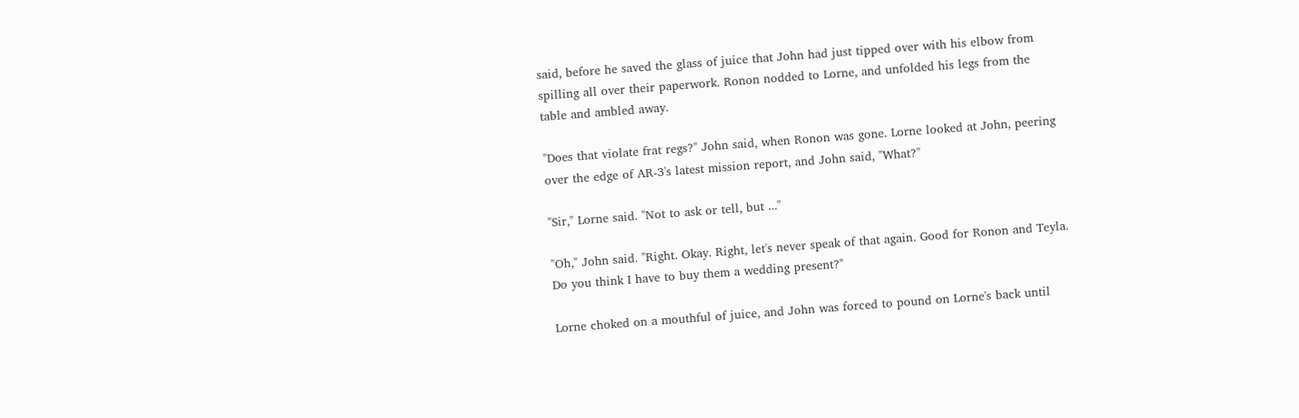said, before he saved the glass of juice that John had just tipped over with his elbow from spilling all over their paperwork. Ronon nodded to Lorne, and unfolded his legs from the table and ambled away.

"Does that violate frat regs?" John said, when Ronon was gone. Lorne looked at John, peering over the edge of AR-3's latest mission report, and John said, "What?"

"Sir," Lorne said. "Not to ask or tell, but ..."

"Oh," John said. "Right. Okay. Right, let's never speak of that again. Good for Ronon and Teyla. Do you think I have to buy them a wedding present?"

Lorne choked on a mouthful of juice, and John was forced to pound on Lorne's back until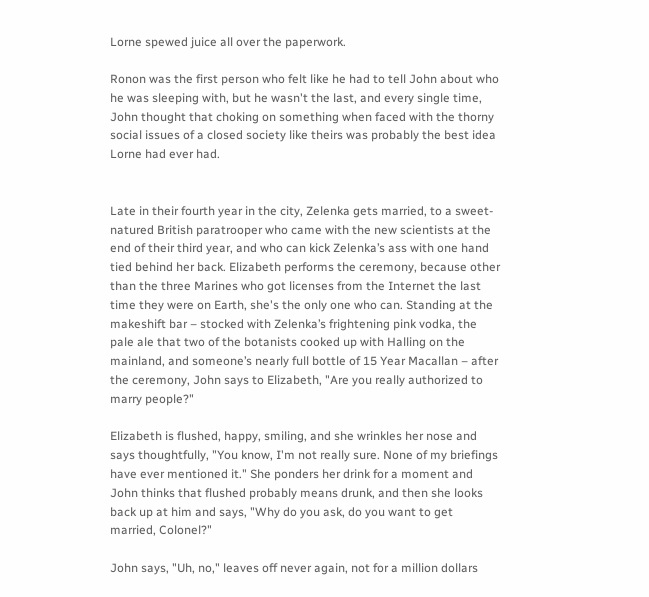Lorne spewed juice all over the paperwork.

Ronon was the first person who felt like he had to tell John about who he was sleeping with, but he wasn't the last, and every single time, John thought that choking on something when faced with the thorny social issues of a closed society like theirs was probably the best idea Lorne had ever had.


Late in their fourth year in the city, Zelenka gets married, to a sweet-natured British paratrooper who came with the new scientists at the end of their third year, and who can kick Zelenka’s ass with one hand tied behind her back. Elizabeth performs the ceremony, because other than the three Marines who got licenses from the Internet the last time they were on Earth, she's the only one who can. Standing at the makeshift bar – stocked with Zelenka’s frightening pink vodka, the pale ale that two of the botanists cooked up with Halling on the mainland, and someone’s nearly full bottle of 15 Year Macallan – after the ceremony, John says to Elizabeth, "Are you really authorized to marry people?"

Elizabeth is flushed, happy, smiling, and she wrinkles her nose and says thoughtfully, "You know, I'm not really sure. None of my briefings have ever mentioned it." She ponders her drink for a moment and John thinks that flushed probably means drunk, and then she looks back up at him and says, "Why do you ask, do you want to get married, Colonel?"

John says, "Uh, no," leaves off never again, not for a million dollars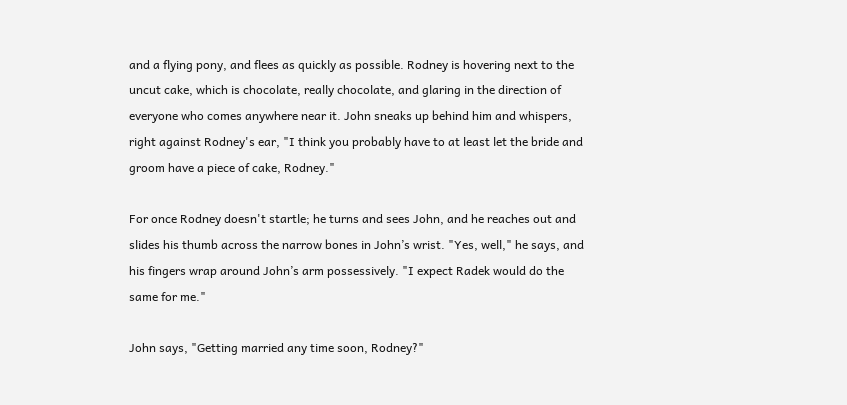and a flying pony, and flees as quickly as possible. Rodney is hovering next to the uncut cake, which is chocolate, really chocolate, and glaring in the direction of everyone who comes anywhere near it. John sneaks up behind him and whispers, right against Rodney's ear, "I think you probably have to at least let the bride and groom have a piece of cake, Rodney."

For once Rodney doesn't startle; he turns and sees John, and he reaches out and slides his thumb across the narrow bones in John’s wrist. "Yes, well," he says, and his fingers wrap around John’s arm possessively. "I expect Radek would do the same for me."

John says, "Getting married any time soon, Rodney?"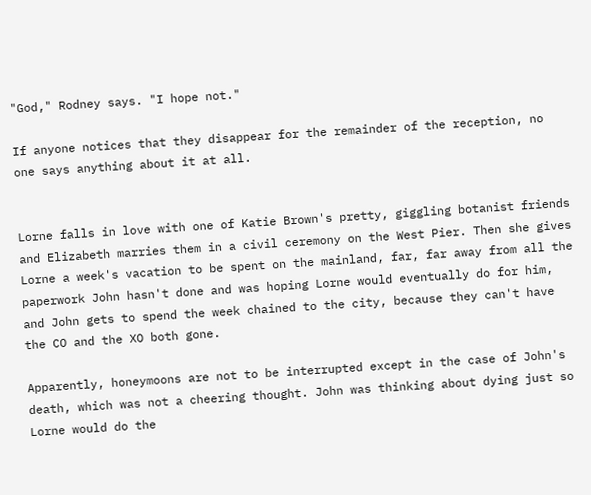"God," Rodney says. "I hope not."

If anyone notices that they disappear for the remainder of the reception, no one says anything about it at all.


Lorne falls in love with one of Katie Brown's pretty, giggling botanist friends and Elizabeth marries them in a civil ceremony on the West Pier. Then she gives Lorne a week's vacation to be spent on the mainland, far, far away from all the paperwork John hasn't done and was hoping Lorne would eventually do for him, and John gets to spend the week chained to the city, because they can't have the CO and the XO both gone.

Apparently, honeymoons are not to be interrupted except in the case of John's death, which was not a cheering thought. John was thinking about dying just so Lorne would do the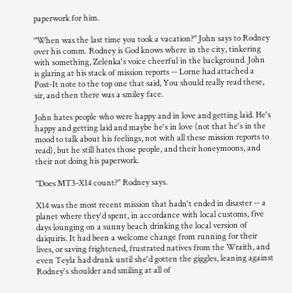paperwork for him.

"When was the last time you took a vacation?" John says to Rodney over his comm. Rodney is God knows where in the city, tinkering with something, Zelenka's voice cheerful in the background. John is glaring at his stack of mission reports -- Lorne had attached a Post-It note to the top one that said, You should really read these, sir, and then there was a smiley face.

John hates people who were happy and in love and getting laid. He's happy and getting laid and maybe he's in love (not that he's in the mood to talk about his feelings, not with all these mission reports to read), but he still hates those people, and their honeymoons, and their not doing his paperwork.

"Does MT3-X14 count?" Rodney says.

X14 was the most recent mission that hadn't ended in disaster -- a planet where they'd spent, in accordance with local customs, five days lounging on a sunny beach drinking the local version of daiquiris. It had been a welcome change from running for their lives, or saving frightened, frustrated natives from the Wraith, and even Teyla had drunk until she'd gotten the giggles, leaning against Rodney's shoulder and smiling at all of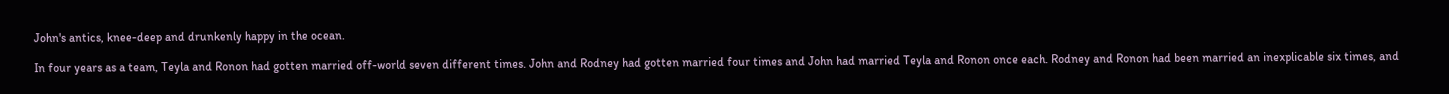John's antics, knee-deep and drunkenly happy in the ocean.

In four years as a team, Teyla and Ronon had gotten married off-world seven different times. John and Rodney had gotten married four times and John had married Teyla and Ronon once each. Rodney and Ronon had been married an inexplicable six times, and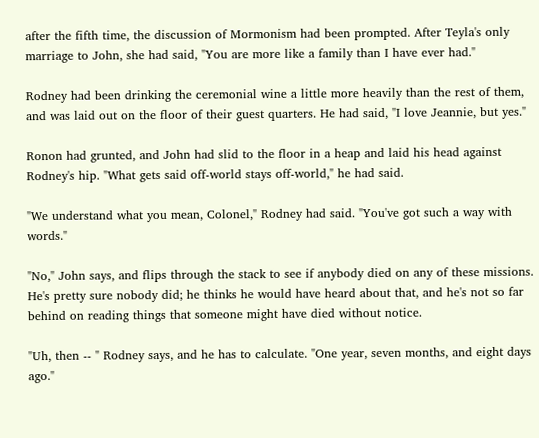after the fifth time, the discussion of Mormonism had been prompted. After Teyla's only marriage to John, she had said, "You are more like a family than I have ever had."

Rodney had been drinking the ceremonial wine a little more heavily than the rest of them, and was laid out on the floor of their guest quarters. He had said, "I love Jeannie, but yes."

Ronon had grunted, and John had slid to the floor in a heap and laid his head against Rodney's hip. "What gets said off-world stays off-world," he had said.

"We understand what you mean, Colonel," Rodney had said. "You've got such a way with words."

"No," John says, and flips through the stack to see if anybody died on any of these missions. He's pretty sure nobody did; he thinks he would have heard about that, and he's not so far behind on reading things that someone might have died without notice.

"Uh, then -- " Rodney says, and he has to calculate. "One year, seven months, and eight days ago."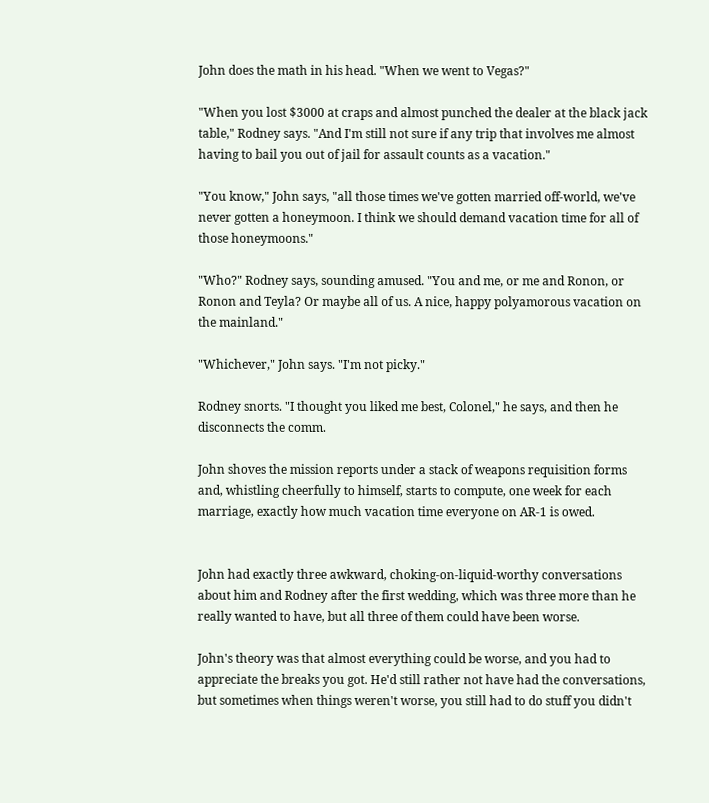John does the math in his head. "When we went to Vegas?"

"When you lost $3000 at craps and almost punched the dealer at the black jack table," Rodney says. "And I'm still not sure if any trip that involves me almost having to bail you out of jail for assault counts as a vacation."

"You know," John says, "all those times we've gotten married off-world, we've never gotten a honeymoon. I think we should demand vacation time for all of those honeymoons."

"Who?" Rodney says, sounding amused. "You and me, or me and Ronon, or Ronon and Teyla? Or maybe all of us. A nice, happy polyamorous vacation on the mainland."

"Whichever," John says. "I'm not picky."

Rodney snorts. "I thought you liked me best, Colonel," he says, and then he disconnects the comm.

John shoves the mission reports under a stack of weapons requisition forms and, whistling cheerfully to himself, starts to compute, one week for each marriage, exactly how much vacation time everyone on AR-1 is owed.


John had exactly three awkward, choking-on-liquid-worthy conversations about him and Rodney after the first wedding, which was three more than he really wanted to have, but all three of them could have been worse.

John's theory was that almost everything could be worse, and you had to appreciate the breaks you got. He'd still rather not have had the conversations, but sometimes when things weren't worse, you still had to do stuff you didn't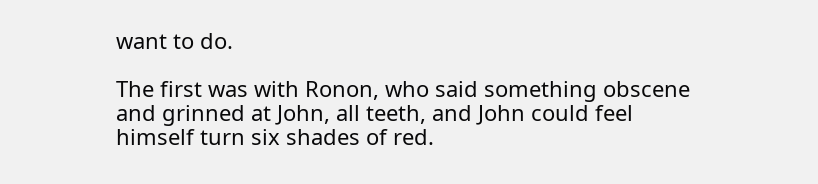want to do.

The first was with Ronon, who said something obscene and grinned at John, all teeth, and John could feel himself turn six shades of red.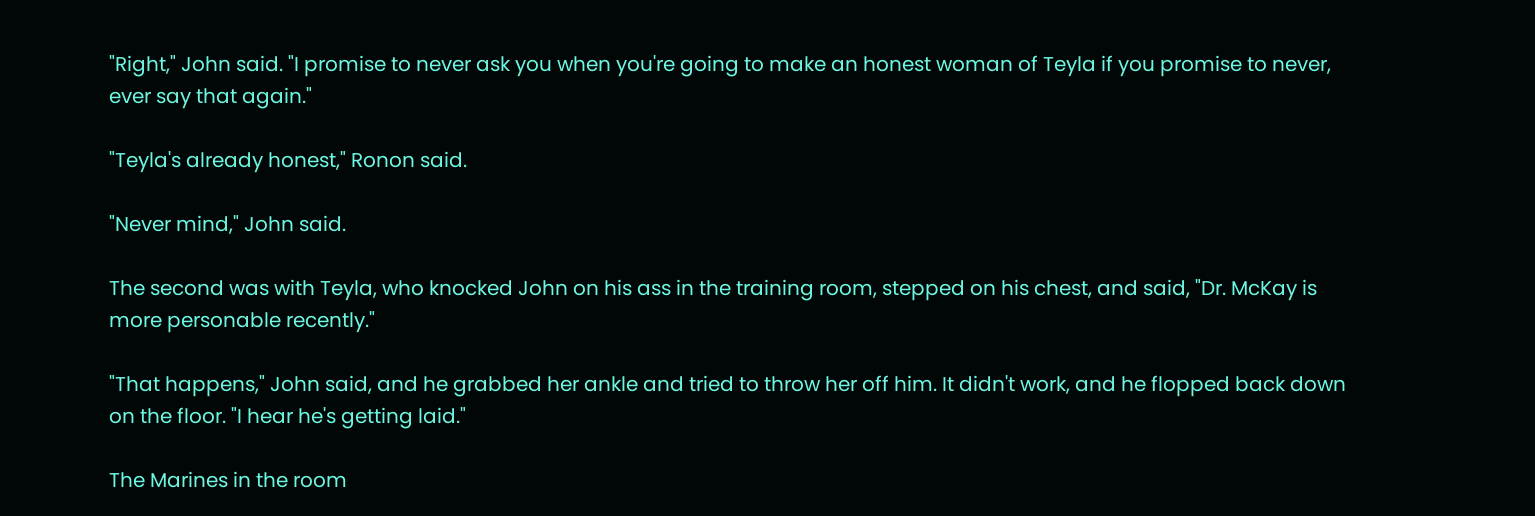"Right," John said. "I promise to never ask you when you're going to make an honest woman of Teyla if you promise to never, ever say that again."

"Teyla's already honest," Ronon said.

"Never mind," John said.

The second was with Teyla, who knocked John on his ass in the training room, stepped on his chest, and said, "Dr. McKay is more personable recently."

"That happens," John said, and he grabbed her ankle and tried to throw her off him. It didn't work, and he flopped back down on the floor. "I hear he's getting laid."

The Marines in the room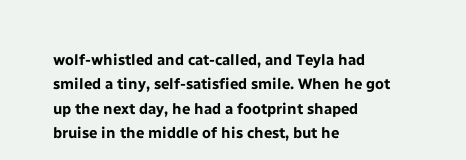wolf-whistled and cat-called, and Teyla had smiled a tiny, self-satisfied smile. When he got up the next day, he had a footprint shaped bruise in the middle of his chest, but he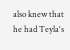also knew that he had Teyla's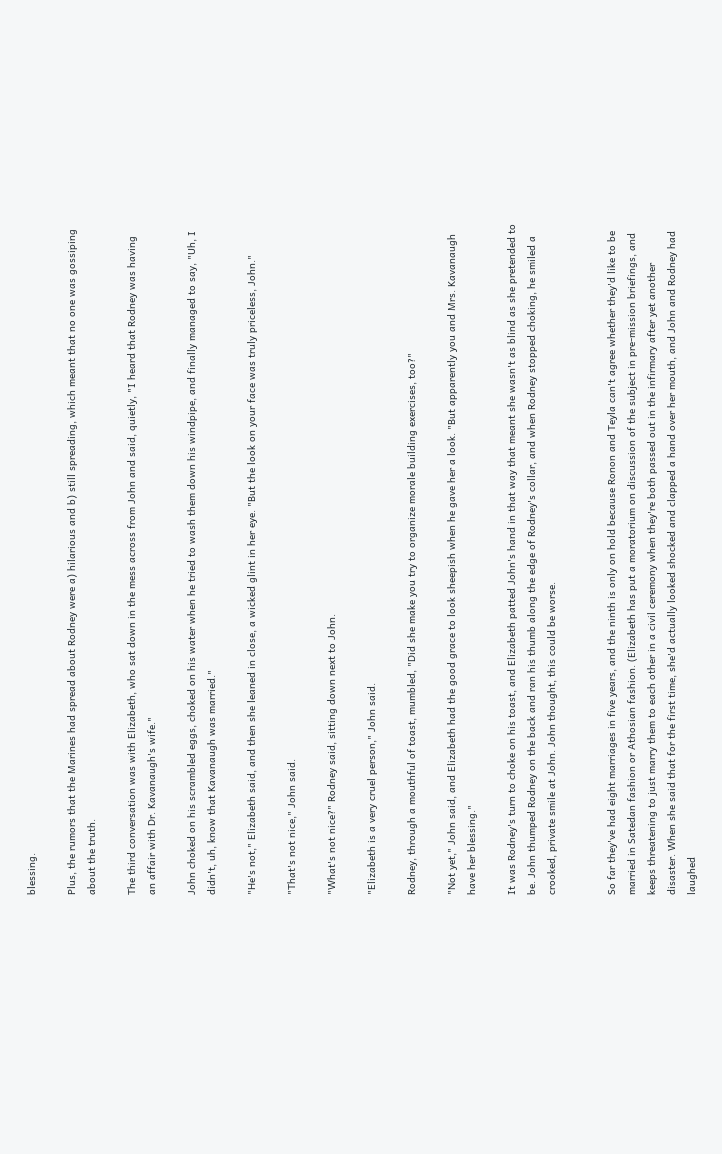blessing.

Plus, the rumors that the Marines had spread about Rodney were a) hilarious and b) still spreading, which meant that no one was gossiping about the truth.

The third conversation was with Elizabeth, who sat down in the mess across from John and said, quietly, "I heard that Rodney was having an affair with Dr. Kavanaugh's wife."

John choked on his scrambled eggs, choked on his water when he tried to wash them down his windpipe, and finally managed to say, "Uh, I didn't, uh, know that Kavanaugh was married."

"He's not," Elizabeth said, and then she leaned in close, a wicked glint in her eye. "But the look on your face was truly priceless, John."

"That's not nice," John said.

"What's not nice?" Rodney said, sitting down next to John.

"Elizabeth is a very cruel person," John said.

Rodney, through a mouthful of toast, mumbled, "Did she make you try to organize morale building exercises, too?"

"Not yet," John said, and Elizabeth had the good grace to look sheepish when he gave her a look. "But apparently you and Mrs. Kavanaugh have her blessing."

It was Rodney's turn to choke on his toast, and Elizabeth patted John's hand in that way that meant she wasn't as blind as she pretended to be. John thumped Rodney on the back and ran his thumb along the edge of Rodney's collar, and when Rodney stopped choking, he smiled a crooked, private smile at John. John thought, this could be worse.


So far they've had eight marriages in five years, and the ninth is only on hold because Ronon and Teyla can't agree whether they'd like to be married in Satedan fashion or Athosian fashion. (Elizabeth has put a moratorium on discussion of the subject in pre-mission briefings, and keeps threatening to just marry them to each other in a civil ceremony when they're both passed out in the infirmary after yet another disaster. When she said that for the first time, she'd actually looked shocked and clapped a hand over her mouth, and John and Rodney had laughed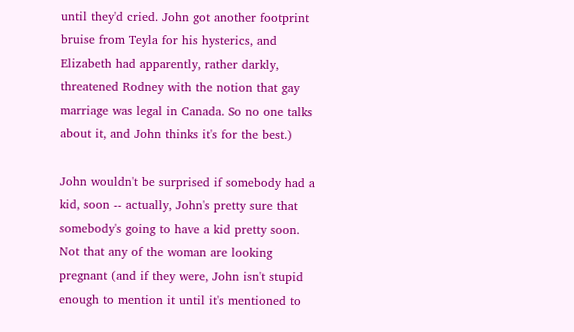until they'd cried. John got another footprint bruise from Teyla for his hysterics, and Elizabeth had apparently, rather darkly, threatened Rodney with the notion that gay marriage was legal in Canada. So no one talks about it, and John thinks it's for the best.)

John wouldn't be surprised if somebody had a kid, soon -- actually, John's pretty sure that somebody's going to have a kid pretty soon. Not that any of the woman are looking pregnant (and if they were, John isn't stupid enough to mention it until it's mentioned to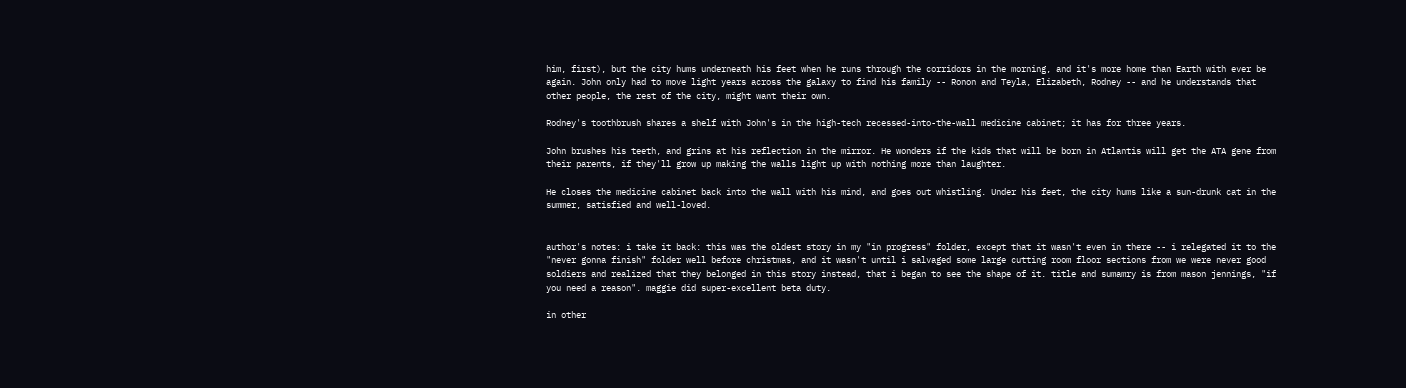him, first), but the city hums underneath his feet when he runs through the corridors in the morning, and it's more home than Earth with ever be again. John only had to move light years across the galaxy to find his family -- Ronon and Teyla, Elizabeth, Rodney -- and he understands that other people, the rest of the city, might want their own.

Rodney's toothbrush shares a shelf with John's in the high-tech recessed-into-the-wall medicine cabinet; it has for three years.

John brushes his teeth, and grins at his reflection in the mirror. He wonders if the kids that will be born in Atlantis will get the ATA gene from their parents, if they'll grow up making the walls light up with nothing more than laughter.

He closes the medicine cabinet back into the wall with his mind, and goes out whistling. Under his feet, the city hums like a sun-drunk cat in the summer, satisfied and well-loved.


author's notes: i take it back: this was the oldest story in my "in progress" folder, except that it wasn't even in there -- i relegated it to the "never gonna finish" folder well before christmas, and it wasn't until i salvaged some large cutting room floor sections from we were never good soldiers and realized that they belonged in this story instead, that i began to see the shape of it. title and sumamry is from mason jennings, "if you need a reason". maggie did super-excellent beta duty.

in other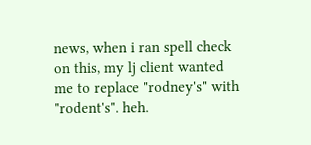news, when i ran spell check on this, my lj client wanted me to replace "rodney's" with "rodent's". heh.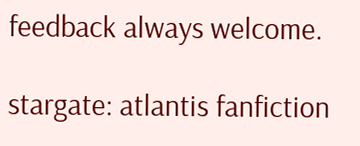feedback always welcome.

stargate: atlantis fanfiction